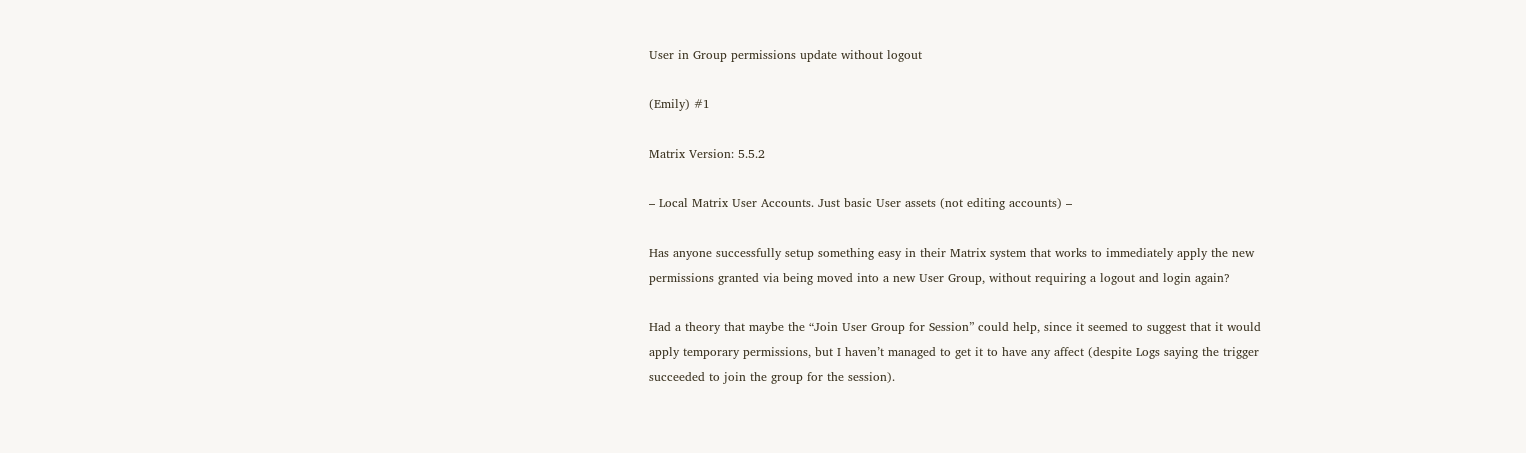User in Group permissions update without logout

(Emily) #1

Matrix Version: 5.5.2

– Local Matrix User Accounts. Just basic User assets (not editing accounts) –

Has anyone successfully setup something easy in their Matrix system that works to immediately apply the new permissions granted via being moved into a new User Group, without requiring a logout and login again?

Had a theory that maybe the “Join User Group for Session” could help, since it seemed to suggest that it would apply temporary permissions, but I haven’t managed to get it to have any affect (despite Logs saying the trigger succeeded to join the group for the session).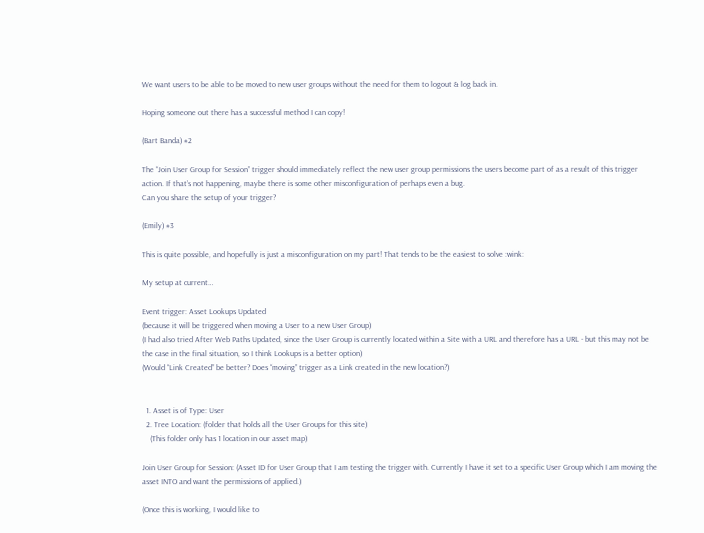We want users to be able to be moved to new user groups without the need for them to logout & log back in.

Hoping someone out there has a successful method I can copy!

(Bart Banda) #2

The “Join User Group for Session” trigger should immediately reflect the new user group permissions the users become part of as a result of this trigger action. If that’s not happening, maybe there is some other misconfiguration of perhaps even a bug.
Can you share the setup of your trigger?

(Emily) #3

This is quite possible, and hopefully is just a misconfiguration on my part! That tends to be the easiest to solve :wink:

My setup at current…

Event trigger: Asset Lookups Updated
(because it will be triggered when moving a User to a new User Group)
(I had also tried After Web Paths Updated, since the User Group is currently located within a Site with a URL and therefore has a URL - but this may not be the case in the final situation, so I think Lookups is a better option)
(Would “Link Created” be better? Does “moving” trigger as a Link created in the new location?)


  1. Asset is of Type: User
  2. Tree Location: (folder that holds all the User Groups for this site)
    (This folder only has 1 location in our asset map)

Join User Group for Session: (Asset ID for User Group that I am testing the trigger with. Currently I have it set to a specific User Group which I am moving the asset INTO and want the permissions of applied.)

(Once this is working, I would like to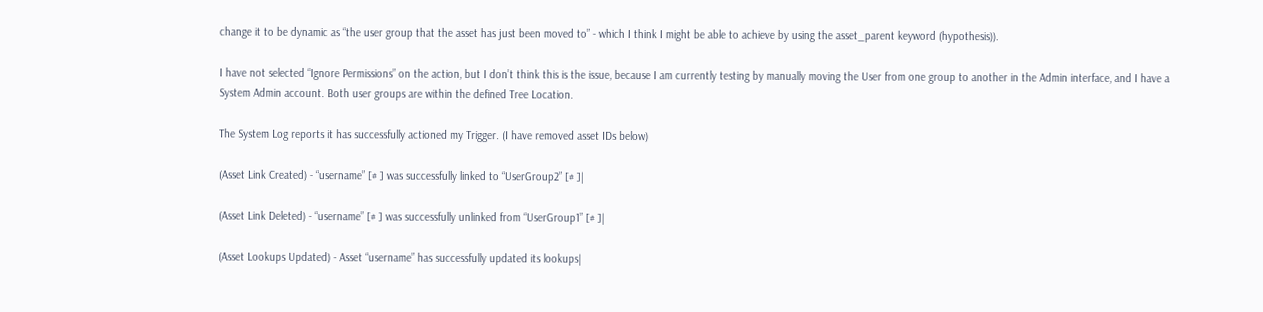change it to be dynamic as “the user group that the asset has just been moved to” - which I think I might be able to achieve by using the asset_parent keyword (hypothesis)).

I have not selected “Ignore Permissions” on the action, but I don’t think this is the issue, because I am currently testing by manually moving the User from one group to another in the Admin interface, and I have a System Admin account. Both user groups are within the defined Tree Location.

The System Log reports it has successfully actioned my Trigger. (I have removed asset IDs below)

(Asset Link Created) - “username” [# ] was successfully linked to “UserGroup2” [# ]|

(Asset Link Deleted) - “username” [# ] was successfully unlinked from “UserGroup1” [# ]|

(Asset Lookups Updated) - Asset “username” has successfully updated its lookups|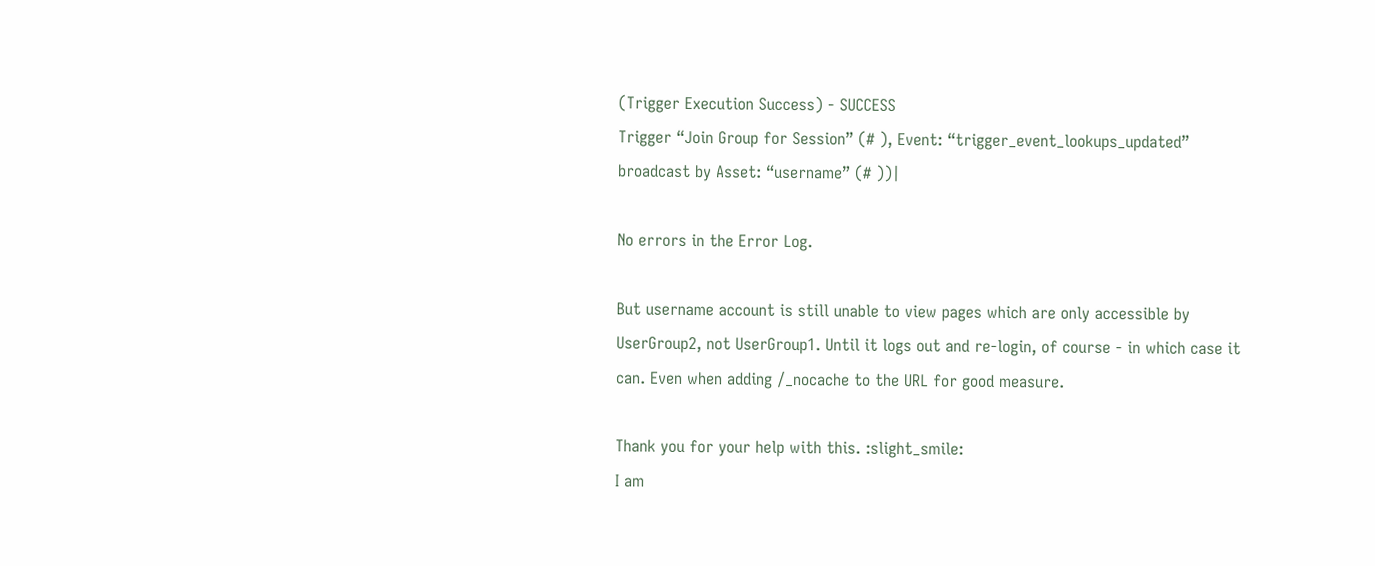(Trigger Execution Success) - SUCCESS
Trigger “Join Group for Session” (# ), Event: “trigger_event_lookups_updated” broadcast by Asset: “username” (# ))|

No errors in the Error Log.

But username account is still unable to view pages which are only accessible by UserGroup2, not UserGroup1. Until it logs out and re-login, of course - in which case it can. Even when adding /_nocache to the URL for good measure.

Thank you for your help with this. :slight_smile:
I am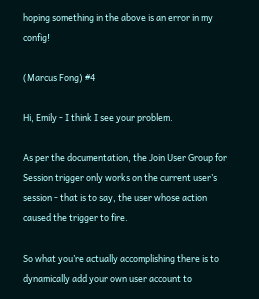hoping something in the above is an error in my config!

(Marcus Fong) #4

Hi, Emily - I think I see your problem.

As per the documentation, the Join User Group for Session trigger only works on the current user’s session - that is to say, the user whose action caused the trigger to fire.

So what you’re actually accomplishing there is to dynamically add your own user account to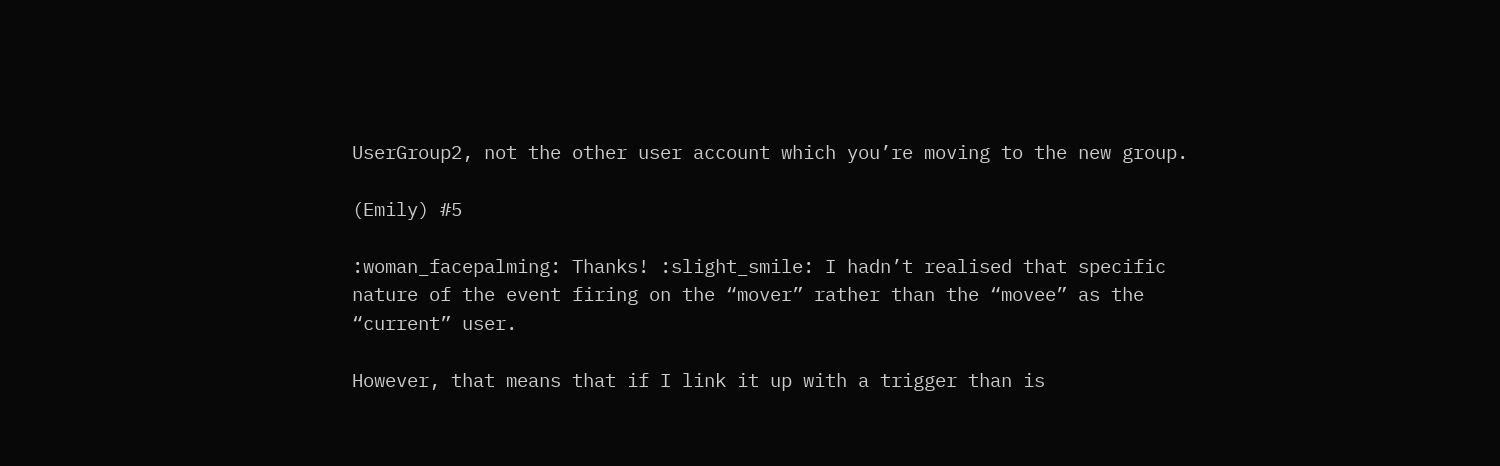UserGroup2, not the other user account which you’re moving to the new group.

(Emily) #5

:woman_facepalming: Thanks! :slight_smile: I hadn’t realised that specific nature of the event firing on the “mover” rather than the “movee” as the “current” user.

However, that means that if I link it up with a trigger than is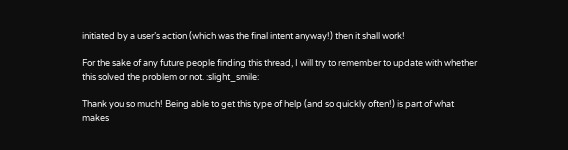initiated by a user’s action (which was the final intent anyway!) then it shall work!

For the sake of any future people finding this thread, I will try to remember to update with whether this solved the problem or not. :slight_smile:

Thank you so much! Being able to get this type of help (and so quickly often!) is part of what makes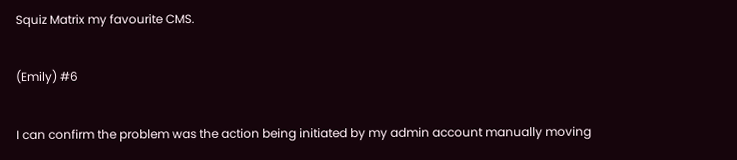Squiz Matrix my favourite CMS.

(Emily) #6

I can confirm the problem was the action being initiated by my admin account manually moving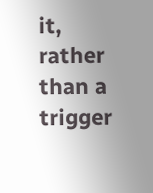it, rather than a trigger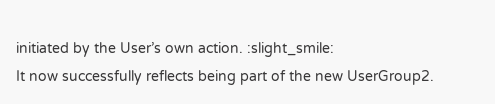initiated by the User’s own action. :slight_smile:
It now successfully reflects being part of the new UserGroup2.